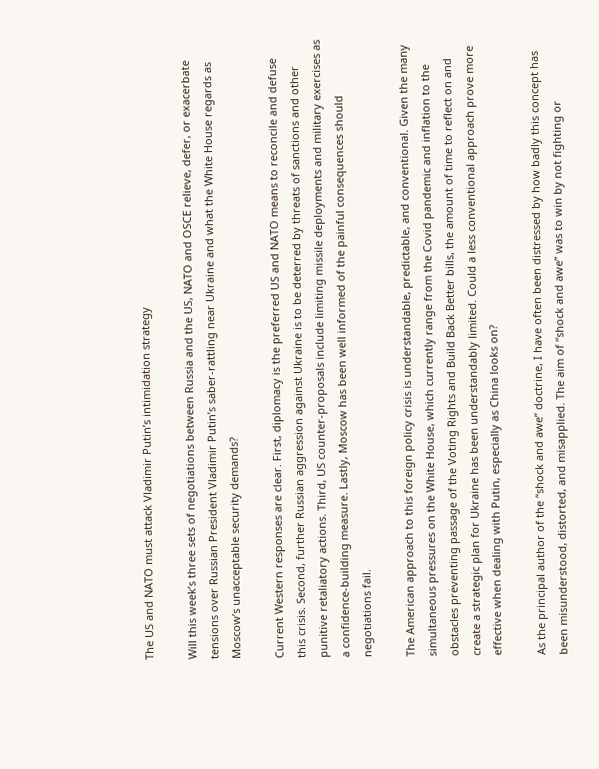The US and NATO must attack Vladimir Putin’s intimidation strategy

Will this week’s three sets of negotiations between Russia and the US, NATO and OSCE relieve, defer, or exacerbate tensions over Russian President Vladimir Putin’s saber-rattling near Ukraine and what the White House regards as Moscow’s unacceptable security demands?

Current Western responses are clear. First, diplomacy is the preferred US and NATO means to reconcile and defuse this crisis. Second, further Russian aggression against Ukraine is to be deterred by threats of sanctions and other punitive retaliatory actions. Third, US counter-proposals include limiting missile deployments and military exercises as a confidence-building measure. Lastly, Moscow has been well informed of the painful consequences should negotiations fail.

The American approach to this foreign policy crisis is understandable, predictable, and conventional. Given the many simultaneous pressures on the White House, which currently range from the Covid pandemic and inflation to the obstacles preventing passage of the Voting Rights and Build Back Better bills, the amount of time to reflect on and create a strategic plan for Ukraine has been understandably limited. Could a less conventional approach prove more effective when dealing with Putin, especially as China looks on?

As the principal author of the “shock and awe” doctrine, I have often been distressed by how badly this concept has been misunderstood, distorted, and misapplied. The aim of “shock and awe” was to win by not fighting or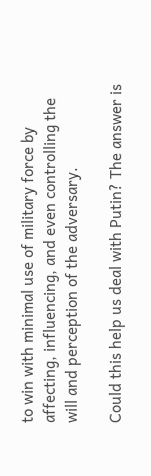to win with minimal use of military force by affecting, influencing, and even controlling the will and perception of the adversary.

Could this help us deal with Putin? The answer is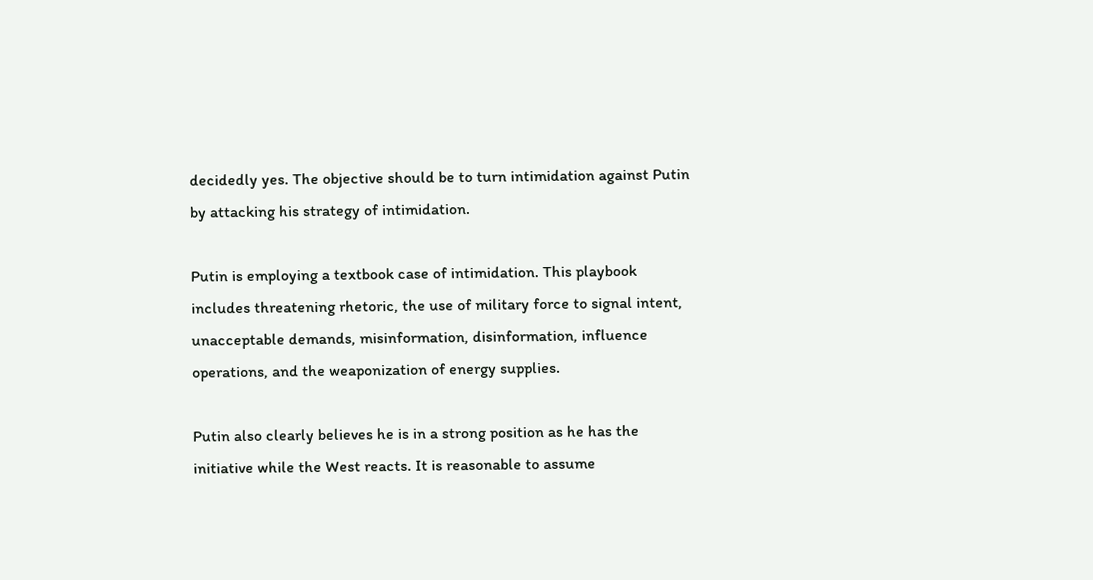decidedly yes. The objective should be to turn intimidation against Putin by attacking his strategy of intimidation.

Putin is employing a textbook case of intimidation. This playbook includes threatening rhetoric, the use of military force to signal intent, unacceptable demands, misinformation, disinformation, influence operations, and the weaponization of energy supplies.

Putin also clearly believes he is in a strong position as he has the initiative while the West reacts. It is reasonable to assume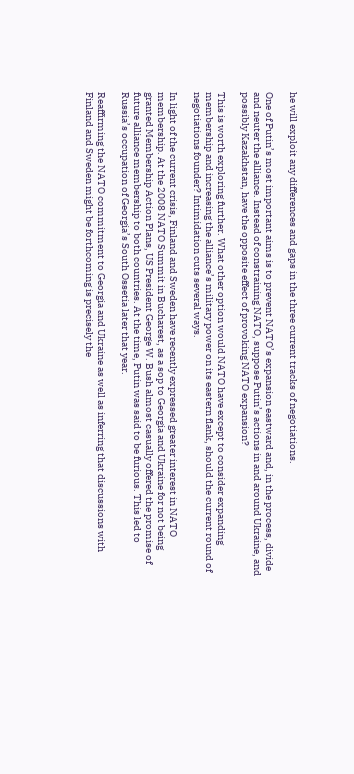he will exploit any differences and gaps in the three current tracks of negotiations.

One of Putin’s most important aims is to prevent NATO’s expansion eastward and, in the process, divide and neuter the alliance. Instead of constraining NATO, suppose Putin’s actions in and around Ukraine, and possibly Kazakhstan, have the opposite effect of provoking NATO expansion?

This is worth exploring further. What other option would NATO have except to consider expanding membership and increasing the alliance’s military power on its eastern flank, should the current round of negotiations founder? Intimidation cuts several ways.

In light of the current crisis, Finland and Sweden have recently expressed greater interest in NATO membership. At the 2008 NATO Summit in Bucharest, as a sop to Georgia and Ukraine for not being granted Membership Action Plans, US President George W. Bush almost casually offered the promise of future alliance membership to both countries. At the time, Putin was said to be furious. This led to Russia’s occupation of Georgia’s South Ossetia later that year.

Reaffirming the NATO commitment to Georgia and Ukraine as well as inferring that discussions with Finland and Sweden might be forthcoming is precisely the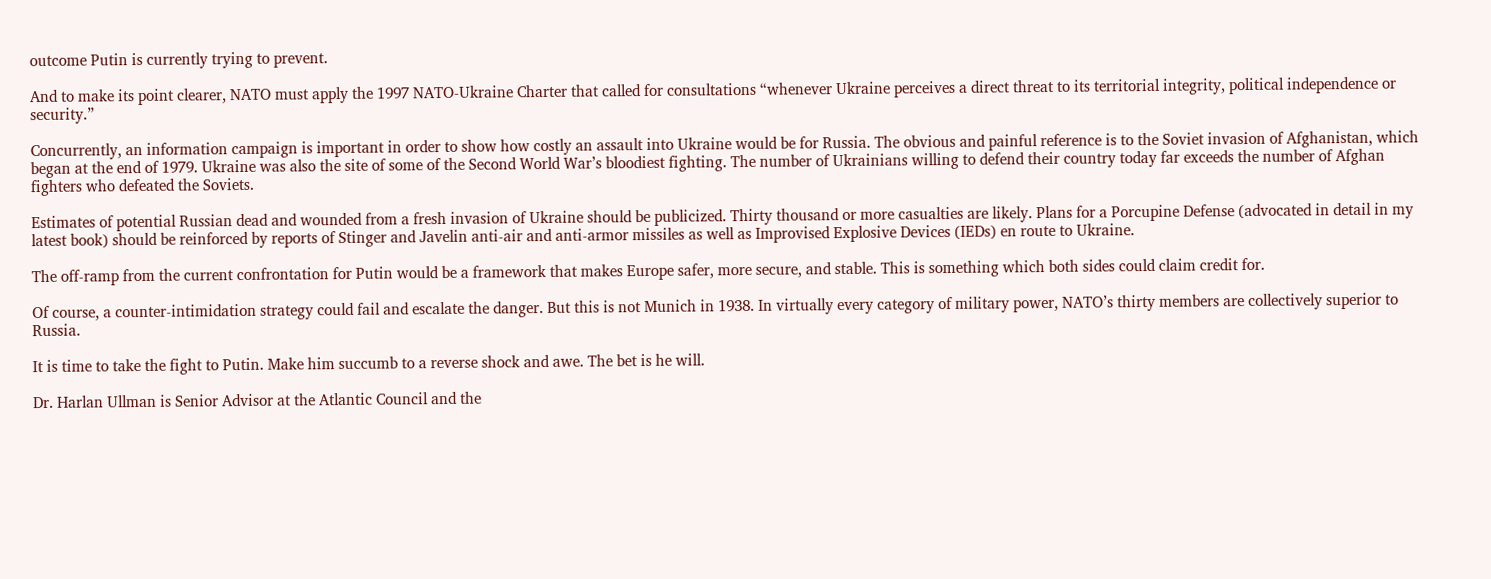outcome Putin is currently trying to prevent.

And to make its point clearer, NATO must apply the 1997 NATO-Ukraine Charter that called for consultations “whenever Ukraine perceives a direct threat to its territorial integrity, political independence or security.”

Concurrently, an information campaign is important in order to show how costly an assault into Ukraine would be for Russia. The obvious and painful reference is to the Soviet invasion of Afghanistan, which began at the end of 1979. Ukraine was also the site of some of the Second World War’s bloodiest fighting. The number of Ukrainians willing to defend their country today far exceeds the number of Afghan fighters who defeated the Soviets.

Estimates of potential Russian dead and wounded from a fresh invasion of Ukraine should be publicized. Thirty thousand or more casualties are likely. Plans for a Porcupine Defense (advocated in detail in my latest book) should be reinforced by reports of Stinger and Javelin anti-air and anti-armor missiles as well as Improvised Explosive Devices (IEDs) en route to Ukraine.

The off-ramp from the current confrontation for Putin would be a framework that makes Europe safer, more secure, and stable. This is something which both sides could claim credit for.

Of course, a counter-intimidation strategy could fail and escalate the danger. But this is not Munich in 1938. In virtually every category of military power, NATO’s thirty members are collectively superior to Russia.

It is time to take the fight to Putin. Make him succumb to a reverse shock and awe. The bet is he will.

Dr. Harlan Ullman is Senior Advisor at the Atlantic Council and the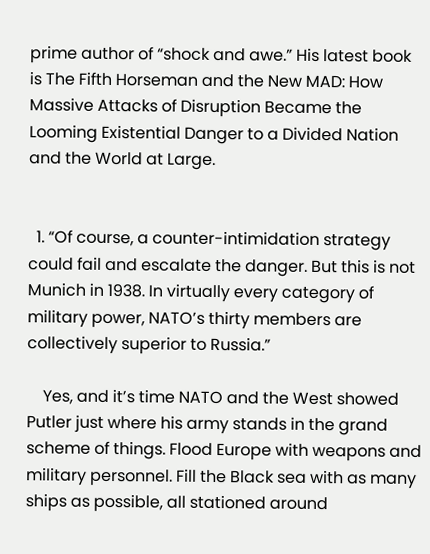prime author of “shock and awe.” His latest book is The Fifth Horseman and the New MAD: How Massive Attacks of Disruption Became the Looming Existential Danger to a Divided Nation and the World at Large.


  1. “Of course, a counter-intimidation strategy could fail and escalate the danger. But this is not Munich in 1938. In virtually every category of military power, NATO’s thirty members are collectively superior to Russia.”

    Yes, and it’s time NATO and the West showed Putler just where his army stands in the grand scheme of things. Flood Europe with weapons and military personnel. Fill the Black sea with as many ships as possible, all stationed around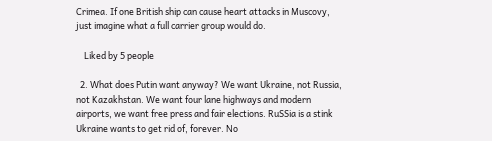Crimea. If one British ship can cause heart attacks in Muscovy, just imagine what a full carrier group would do.

    Liked by 5 people

  2. What does Putin want anyway? We want Ukraine, not Russia, not Kazakhstan. We want four lane highways and modern airports, we want free press and fair elections. RuSSia is a stink Ukraine wants to get rid of, forever. No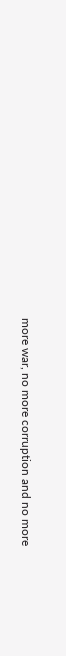more war, no more corruption and no more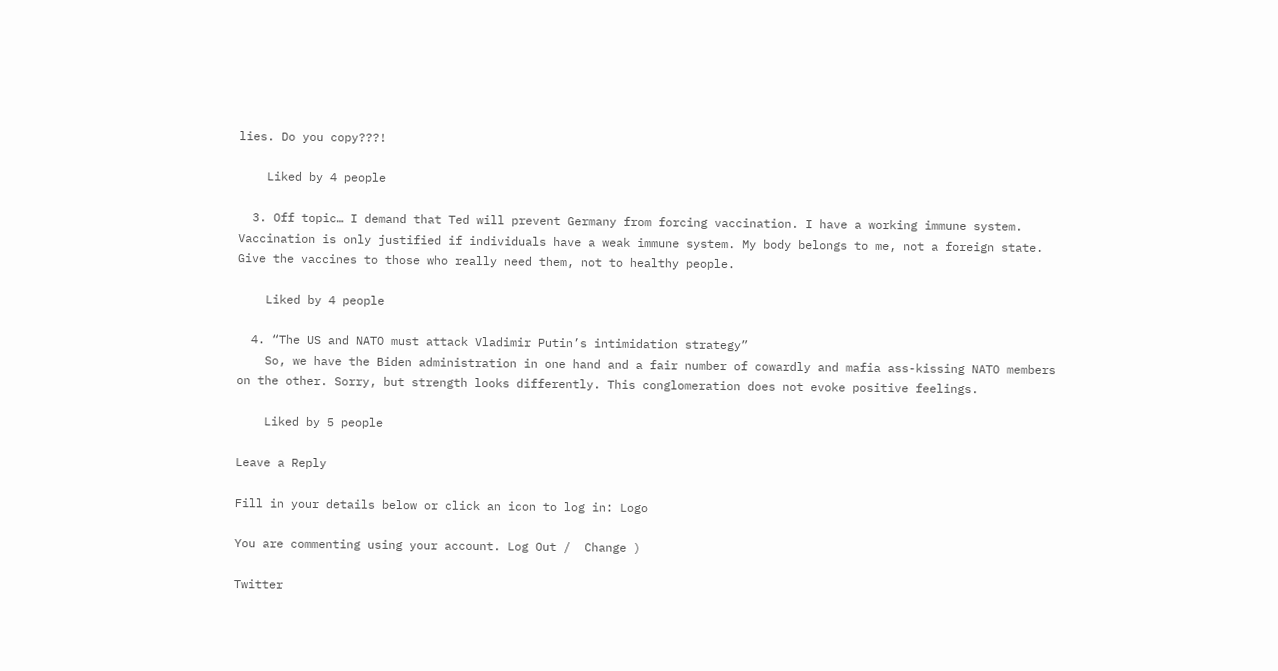lies. Do you copy???!

    Liked by 4 people

  3. Off topic… I demand that Ted will prevent Germany from forcing vaccination. I have a working immune system. Vaccination is only justified if individuals have a weak immune system. My body belongs to me, not a foreign state. Give the vaccines to those who really need them, not to healthy people.

    Liked by 4 people

  4. “The US and NATO must attack Vladimir Putin’s intimidation strategy”
    So, we have the Biden administration in one hand and a fair number of cowardly and mafia ass-kissing NATO members on the other. Sorry, but strength looks differently. This conglomeration does not evoke positive feelings.

    Liked by 5 people

Leave a Reply

Fill in your details below or click an icon to log in: Logo

You are commenting using your account. Log Out /  Change )

Twitter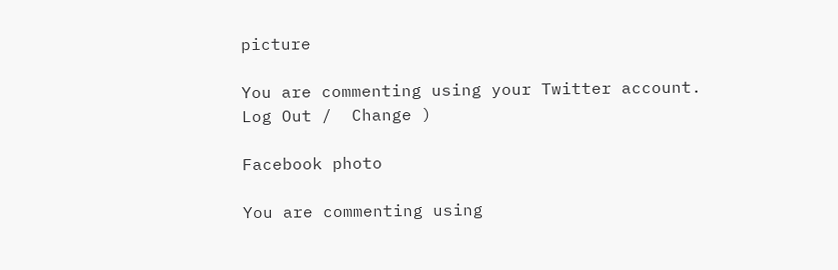picture

You are commenting using your Twitter account. Log Out /  Change )

Facebook photo

You are commenting using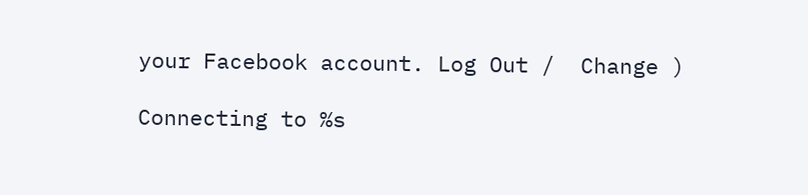your Facebook account. Log Out /  Change )

Connecting to %s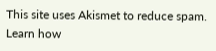This site uses Akismet to reduce spam. Learn how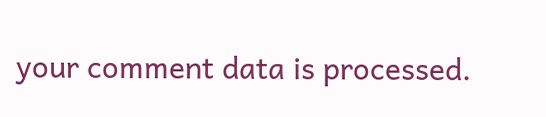your comment data is processed.